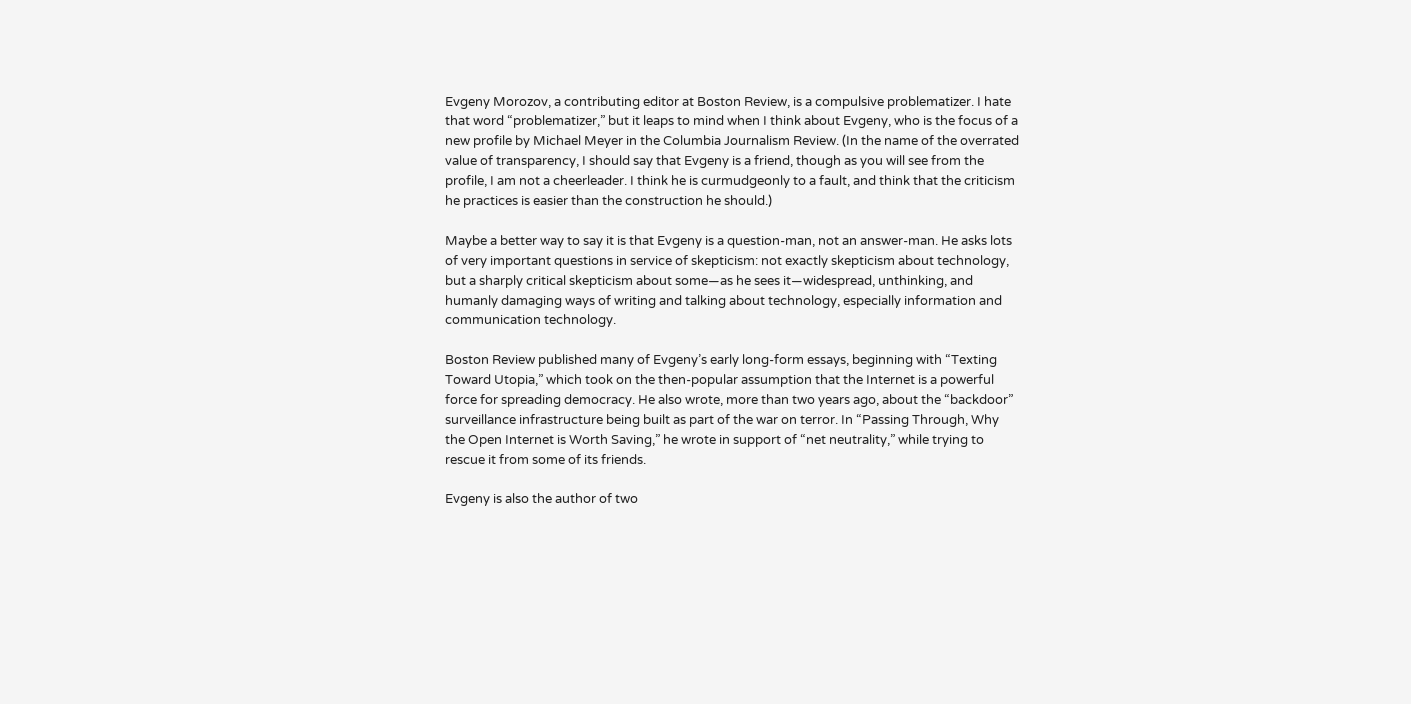Evgeny Morozov, a contributing editor at Boston Review, is a compulsive problematizer. I hate that word “problematizer,” but it leaps to mind when I think about Evgeny, who is the focus of a new profile by Michael Meyer in the Columbia Journalism Review. (In the name of the overrated value of transparency, I should say that Evgeny is a friend, though as you will see from the profile, I am not a cheerleader. I think he is curmudgeonly to a fault, and think that the criticism he practices is easier than the construction he should.)

Maybe a better way to say it is that Evgeny is a question-man, not an answer-man. He asks lots of very important questions in service of skepticism: not exactly skepticism about technology, but a sharply critical skepticism about some—as he sees it—widespread, unthinking, and humanly damaging ways of writing and talking about technology, especially information and communication technology.

Boston Review published many of Evgeny’s early long-form essays, beginning with “Texting Toward Utopia,” which took on the then-popular assumption that the Internet is a powerful force for spreading democracy. He also wrote, more than two years ago, about the “backdoor” surveillance infrastructure being built as part of the war on terror. In “Passing Through, Why the Open Internet is Worth Saving,” he wrote in support of “net neutrality,” while trying to rescue it from some of its friends.

Evgeny is also the author of two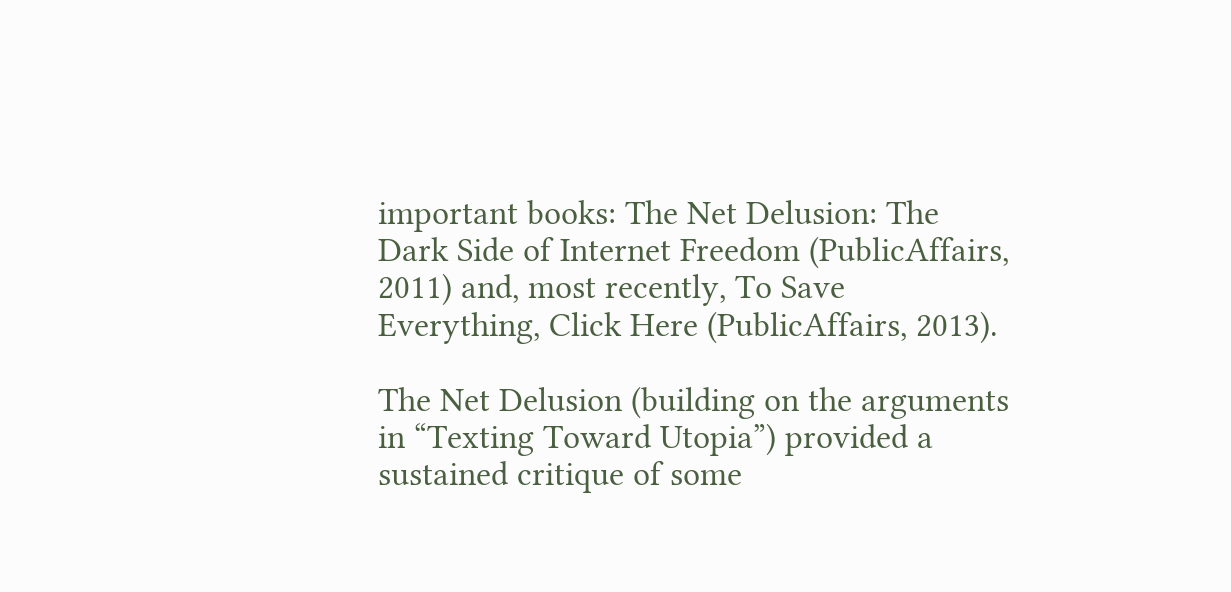important books: The Net Delusion: The Dark Side of Internet Freedom (PublicAffairs, 2011) and, most recently, To Save Everything, Click Here (PublicAffairs, 2013).

The Net Delusion (building on the arguments in “Texting Toward Utopia”) provided a sustained critique of some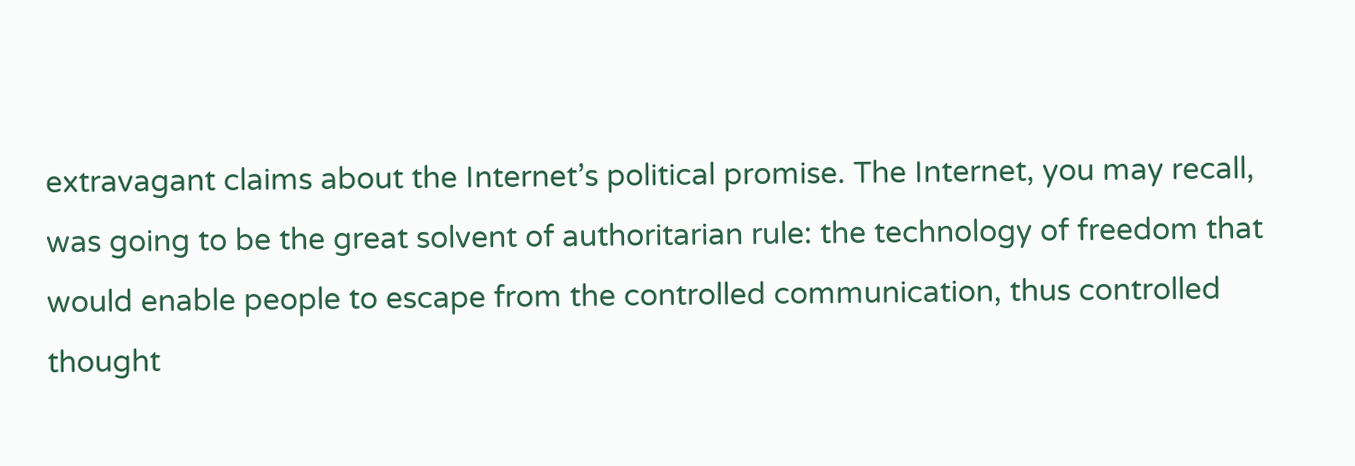extravagant claims about the Internet’s political promise. The Internet, you may recall, was going to be the great solvent of authoritarian rule: the technology of freedom that would enable people to escape from the controlled communication, thus controlled thought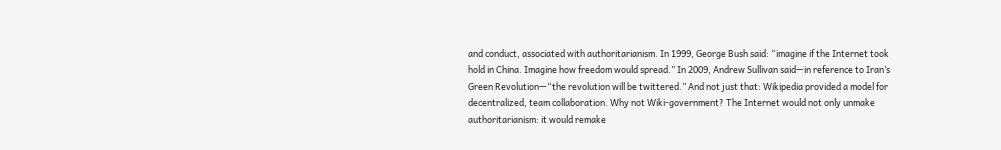and conduct, associated with authoritarianism. In 1999, George Bush said: “imagine if the Internet took hold in China. Imagine how freedom would spread.” In 2009, Andrew Sullivan said—in reference to Iran’s Green Revolution—“the revolution will be twittered.” And not just that: Wikipedia provided a model for decentralized, team collaboration. Why not Wiki-government? The Internet would not only unmake authoritarianism: it would remake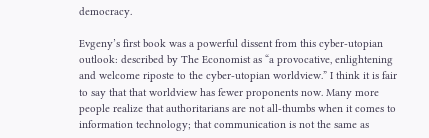democracy.

Evgeny’s first book was a powerful dissent from this cyber-utopian outlook: described by The Economist as “a provocative, enlightening and welcome riposte to the cyber-utopian worldview.” I think it is fair to say that that worldview has fewer proponents now. Many more people realize that authoritarians are not all-thumbs when it comes to information technology; that communication is not the same as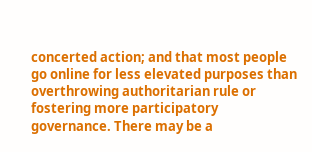concerted action; and that most people go online for less elevated purposes than overthrowing authoritarian rule or fostering more participatory governance. There may be a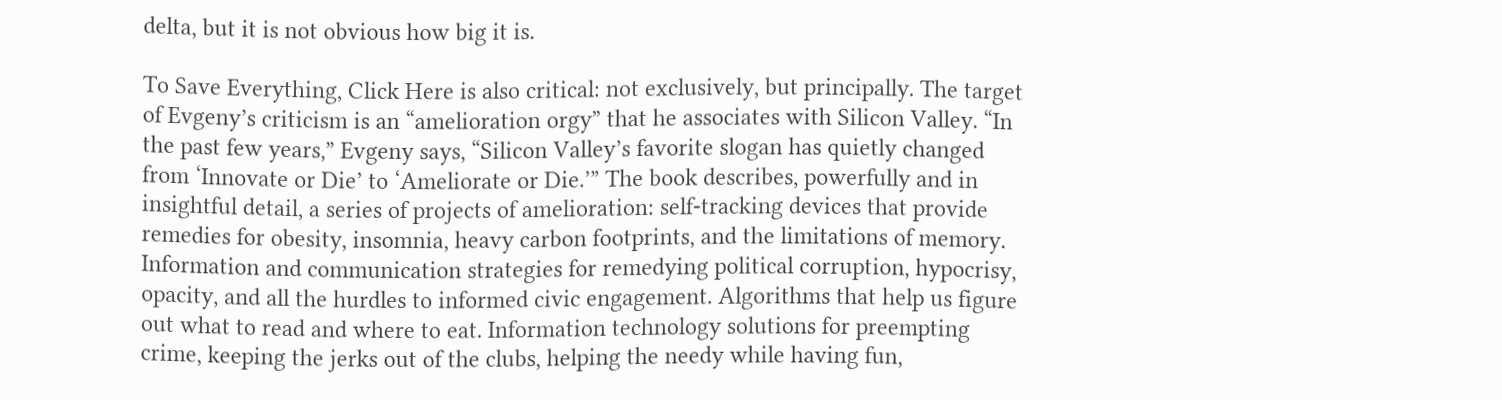delta, but it is not obvious how big it is.

To Save Everything, Click Here is also critical: not exclusively, but principally. The target of Evgeny’s criticism is an “amelioration orgy” that he associates with Silicon Valley. “In the past few years,” Evgeny says, “Silicon Valley’s favorite slogan has quietly changed from ‘Innovate or Die’ to ‘Ameliorate or Die.’” The book describes, powerfully and in insightful detail, a series of projects of amelioration: self-tracking devices that provide remedies for obesity, insomnia, heavy carbon footprints, and the limitations of memory. Information and communication strategies for remedying political corruption, hypocrisy, opacity, and all the hurdles to informed civic engagement. Algorithms that help us figure out what to read and where to eat. Information technology solutions for preempting crime, keeping the jerks out of the clubs, helping the needy while having fun,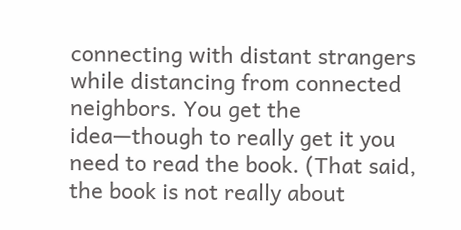connecting with distant strangers while distancing from connected neighbors. You get the idea—though to really get it you need to read the book. (That said, the book is not really about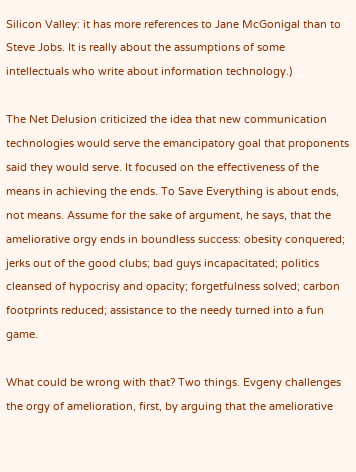Silicon Valley: it has more references to Jane McGonigal than to Steve Jobs. It is really about the assumptions of some intellectuals who write about information technology.)

The Net Delusion criticized the idea that new communication technologies would serve the emancipatory goal that proponents said they would serve. It focused on the effectiveness of the means in achieving the ends. To Save Everything is about ends, not means. Assume for the sake of argument, he says, that the ameliorative orgy ends in boundless success: obesity conquered; jerks out of the good clubs; bad guys incapacitated; politics cleansed of hypocrisy and opacity; forgetfulness solved; carbon footprints reduced; assistance to the needy turned into a fun game.

What could be wrong with that? Two things. Evgeny challenges the orgy of amelioration, first, by arguing that the ameliorative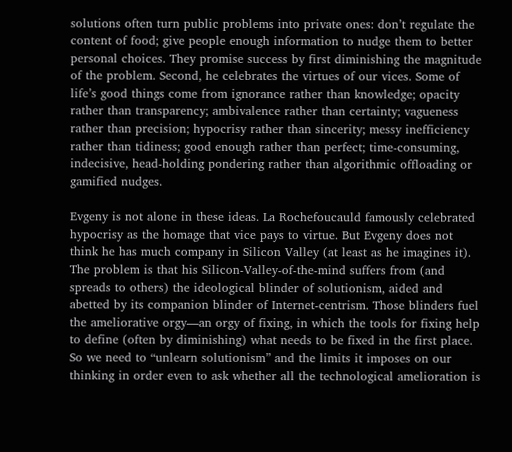solutions often turn public problems into private ones: don’t regulate the content of food; give people enough information to nudge them to better personal choices. They promise success by first diminishing the magnitude of the problem. Second, he celebrates the virtues of our vices. Some of life’s good things come from ignorance rather than knowledge; opacity rather than transparency; ambivalence rather than certainty; vagueness rather than precision; hypocrisy rather than sincerity; messy inefficiency rather than tidiness; good enough rather than perfect; time-consuming, indecisive, head-holding pondering rather than algorithmic offloading or gamified nudges.

Evgeny is not alone in these ideas. La Rochefoucauld famously celebrated hypocrisy as the homage that vice pays to virtue. But Evgeny does not think he has much company in Silicon Valley (at least as he imagines it). The problem is that his Silicon-Valley-of-the-mind suffers from (and spreads to others) the ideological blinder of solutionism, aided and abetted by its companion blinder of Internet-centrism. Those blinders fuel the ameliorative orgy—an orgy of fixing, in which the tools for fixing help to define (often by diminishing) what needs to be fixed in the first place. So we need to “unlearn solutionism” and the limits it imposes on our thinking in order even to ask whether all the technological amelioration is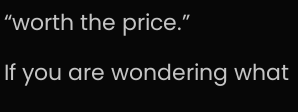“worth the price.”

If you are wondering what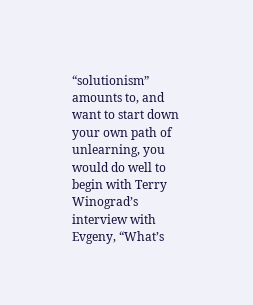“solutionism” amounts to, and want to start down your own path of unlearning, you would do well to begin with Terry Winograd’s interview with Evgeny, “What’s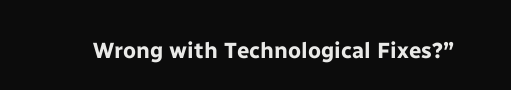Wrong with Technological Fixes?”